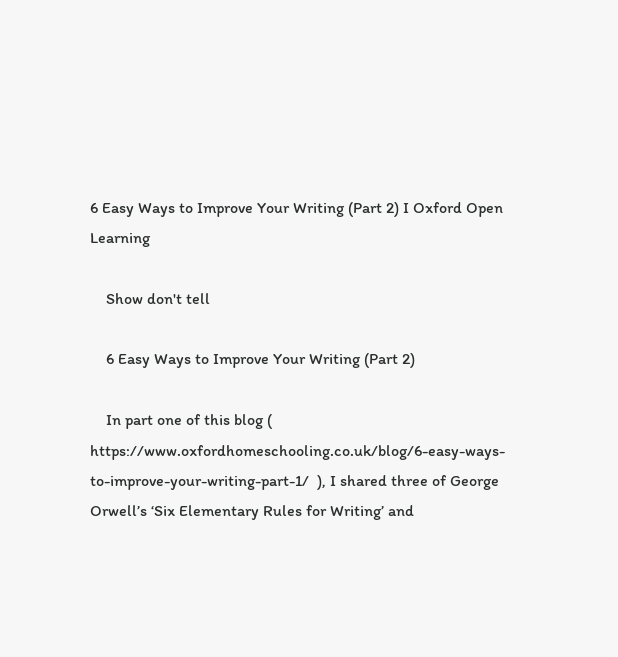6 Easy Ways to Improve Your Writing (Part 2) I Oxford Open Learning

    Show don't tell

    6 Easy Ways to Improve Your Writing (Part 2)

    In part one of this blog (  https://www.oxfordhomeschooling.co.uk/blog/6-easy-ways-to-improve-your-writing-part-1/  ), I shared three of George Orwell’s ‘Six Elementary Rules for Writing’ and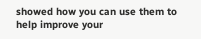showed how you can use them to help improve your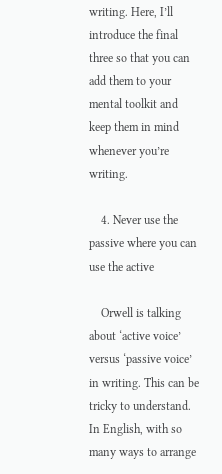writing. Here, I’ll introduce the final three so that you can add them to your mental toolkit and keep them in mind whenever you’re writing.

    4. Never use the passive where you can use the active

    Orwell is talking about ‘active voice’ versus ‘passive voice’ in writing. This can be tricky to understand. In English, with so many ways to arrange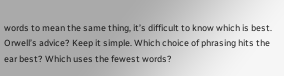words to mean the same thing, it’s difficult to know which is best. Orwell’s advice? Keep it simple. Which choice of phrasing hits the ear best? Which uses the fewest words?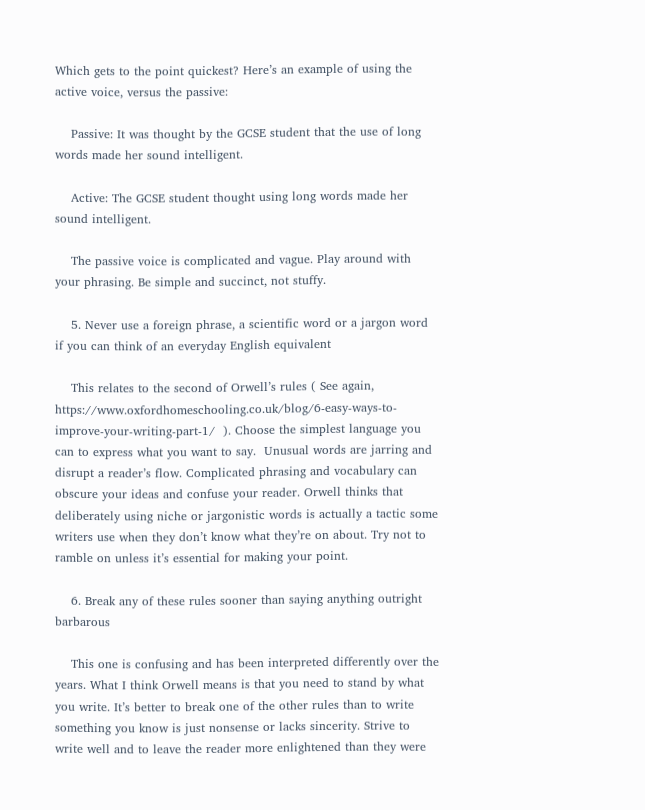Which gets to the point quickest? Here’s an example of using the active voice, versus the passive:

    Passive: It was thought by the GCSE student that the use of long words made her sound intelligent.

    Active: The GCSE student thought using long words made her sound intelligent.

    The passive voice is complicated and vague. Play around with your phrasing. Be simple and succinct, not stuffy.

    5. Never use a foreign phrase, a scientific word or a jargon word if you can think of an everyday English equivalent

    This relates to the second of Orwell’s rules ( See again,  https://www.oxfordhomeschooling.co.uk/blog/6-easy-ways-to-improve-your-writing-part-1/  ). Choose the simplest language you can to express what you want to say.  Unusual words are jarring and disrupt a reader’s flow. Complicated phrasing and vocabulary can obscure your ideas and confuse your reader. Orwell thinks that deliberately using niche or jargonistic words is actually a tactic some writers use when they don’t know what they’re on about. Try not to ramble on unless it’s essential for making your point.

    6. Break any of these rules sooner than saying anything outright barbarous

    This one is confusing and has been interpreted differently over the years. What I think Orwell means is that you need to stand by what you write. It’s better to break one of the other rules than to write something you know is just nonsense or lacks sincerity. Strive to write well and to leave the reader more enlightened than they were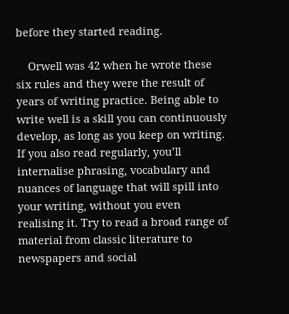before they started reading.

    Orwell was 42 when he wrote these six rules and they were the result of years of writing practice. Being able to write well is a skill you can continuously develop, as long as you keep on writing. If you also read regularly, you’ll internalise phrasing, vocabulary and nuances of language that will spill into your writing, without you even realising it. Try to read a broad range of material from classic literature to newspapers and social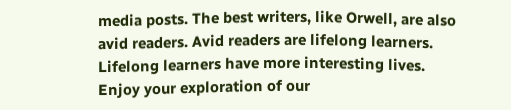media posts. The best writers, like Orwell, are also avid readers. Avid readers are lifelong learners. Lifelong learners have more interesting lives. Enjoy your exploration of our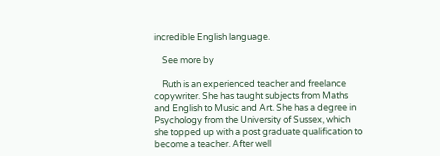incredible English language.

    See more by

    Ruth is an experienced teacher and freelance copywriter. She has taught subjects from Maths and English to Music and Art. She has a degree in Psychology from the University of Sussex, which she topped up with a post graduate qualification to become a teacher. After well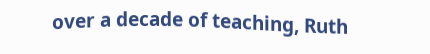over a decade of teaching, Ruth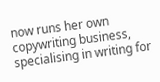now runs her own copywriting business, specialising in writing for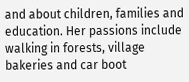and about children, families and education. Her passions include walking in forests, village bakeries and car boot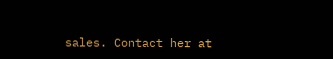sales. Contact her at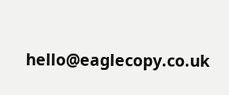hello@eaglecopy.co.uk